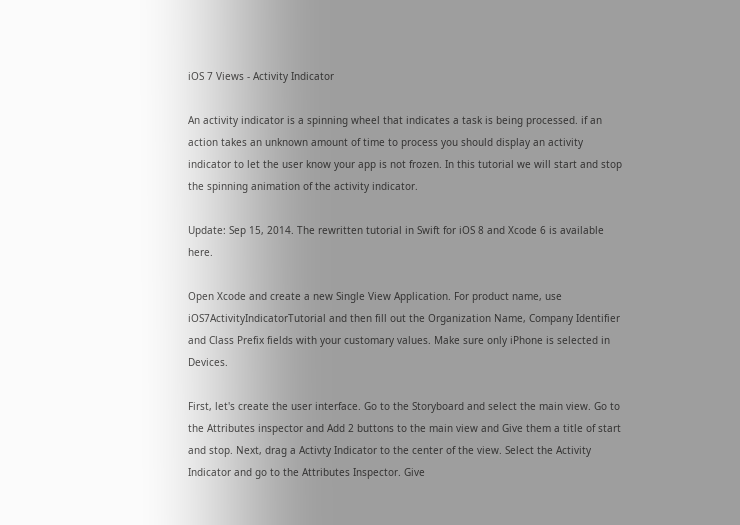iOS 7 Views - Activity Indicator

An activity indicator is a spinning wheel that indicates a task is being processed. if an action takes an unknown amount of time to process you should display an activity indicator to let the user know your app is not frozen. In this tutorial we will start and stop the spinning animation of the activity indicator.

Update: Sep 15, 2014. The rewritten tutorial in Swift for iOS 8 and Xcode 6 is available here.

Open Xcode and create a new Single View Application. For product name, use iOS7ActivityIndicatorTutorial and then fill out the Organization Name, Company Identifier and Class Prefix fields with your customary values. Make sure only iPhone is selected in Devices.

First, let's create the user interface. Go to the Storyboard and select the main view. Go to the Attributes inspector and Add 2 buttons to the main view and Give them a title of start and stop. Next, drag a Activty Indicator to the center of the view. Select the Activity Indicator and go to the Attributes Inspector. Give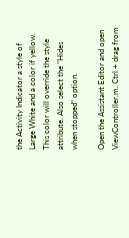the Activity Indicator a style of Large White and a color if yellow. This color will override the style attribute. Also select the "Hides when stopped" option.

Open the Assistant Editor and open ViewController.m. Ctrl + drag from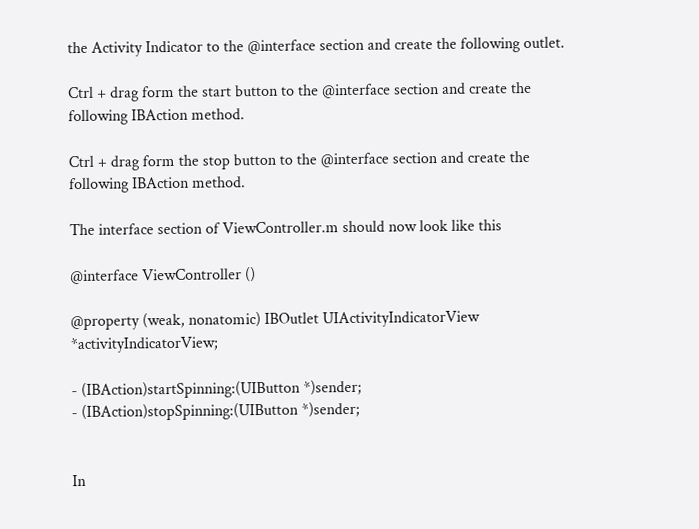the Activity Indicator to the @interface section and create the following outlet.

Ctrl + drag form the start button to the @interface section and create the following IBAction method.

Ctrl + drag form the stop button to the @interface section and create the following IBAction method.

The interface section of ViewController.m should now look like this

@interface ViewController ()

@property (weak, nonatomic) IBOutlet UIActivityIndicatorView *activityIndicatorView;

- (IBAction)startSpinning:(UIButton *)sender;
- (IBAction)stopSpinning:(UIButton *)sender;


In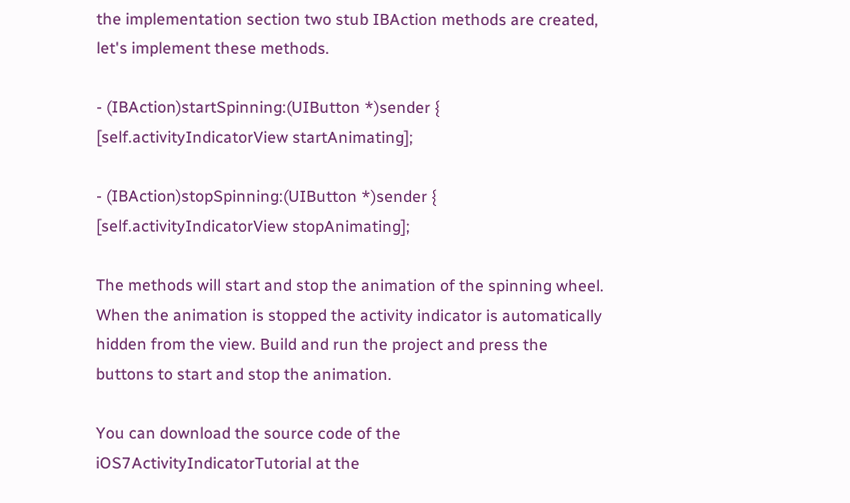the implementation section two stub IBAction methods are created, let's implement these methods.

- (IBAction)startSpinning:(UIButton *)sender {
[self.activityIndicatorView startAnimating];

- (IBAction)stopSpinning:(UIButton *)sender {
[self.activityIndicatorView stopAnimating];

The methods will start and stop the animation of the spinning wheel. When the animation is stopped the activity indicator is automatically hidden from the view. Build and run the project and press the buttons to start and stop the animation.

You can download the source code of the iOS7ActivityIndicatorTutorial at the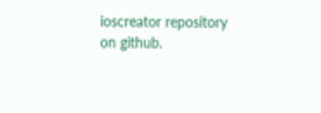ioscreator repository on github.